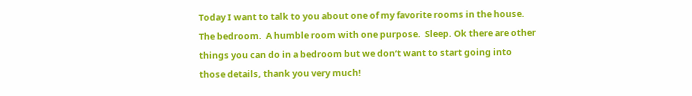Today I want to talk to you about one of my favorite rooms in the house. The bedroom.  A humble room with one purpose.  Sleep. Ok there are other things you can do in a bedroom but we don’t want to start going into those details, thank you very much!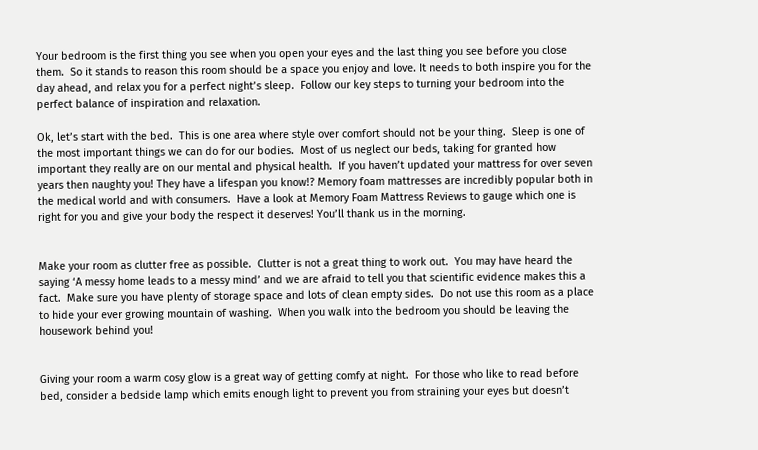Your bedroom is the first thing you see when you open your eyes and the last thing you see before you close them.  So it stands to reason this room should be a space you enjoy and love. It needs to both inspire you for the day ahead, and relax you for a perfect night’s sleep.  Follow our key steps to turning your bedroom into the perfect balance of inspiration and relaxation.

Ok, let’s start with the bed.  This is one area where style over comfort should not be your thing.  Sleep is one of the most important things we can do for our bodies.  Most of us neglect our beds, taking for granted how important they really are on our mental and physical health.  If you haven’t updated your mattress for over seven years then naughty you! They have a lifespan you know!? Memory foam mattresses are incredibly popular both in the medical world and with consumers.  Have a look at Memory Foam Mattress Reviews to gauge which one is right for you and give your body the respect it deserves! You’ll thank us in the morning.


Make your room as clutter free as possible.  Clutter is not a great thing to work out.  You may have heard the saying ‘A messy home leads to a messy mind’ and we are afraid to tell you that scientific evidence makes this a fact.  Make sure you have plenty of storage space and lots of clean empty sides.  Do not use this room as a place to hide your ever growing mountain of washing.  When you walk into the bedroom you should be leaving the housework behind you!


Giving your room a warm cosy glow is a great way of getting comfy at night.  For those who like to read before bed, consider a bedside lamp which emits enough light to prevent you from straining your eyes but doesn’t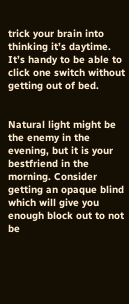trick your brain into thinking it’s daytime.  It’s handy to be able to click one switch without getting out of bed.


Natural light might be the enemy in the evening, but it is your bestfriend in the morning. Consider getting an opaque blind which will give you enough block out to not be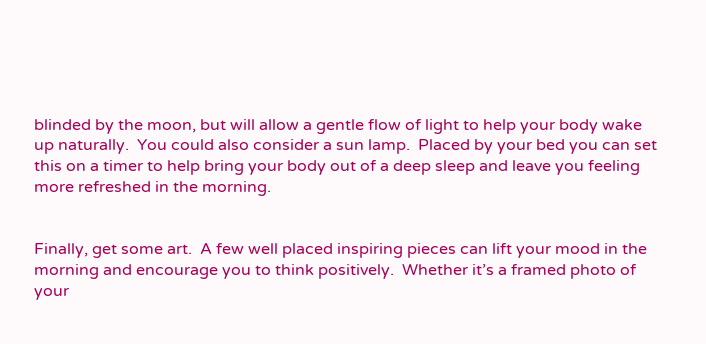blinded by the moon, but will allow a gentle flow of light to help your body wake up naturally.  You could also consider a sun lamp.  Placed by your bed you can set this on a timer to help bring your body out of a deep sleep and leave you feeling more refreshed in the morning.


Finally, get some art.  A few well placed inspiring pieces can lift your mood in the morning and encourage you to think positively.  Whether it’s a framed photo of your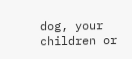dog, your children or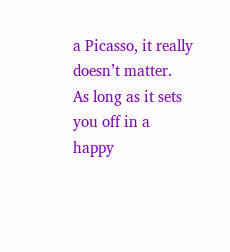a Picasso, it really doesn’t matter.  As long as it sets you off in a happy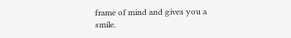frame of mind and gives you a smile.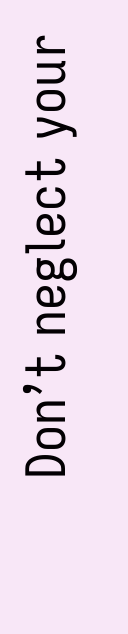Don’t neglect your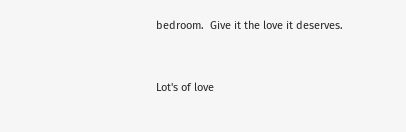bedroom.  Give it the love it deserves.


Lot's of love